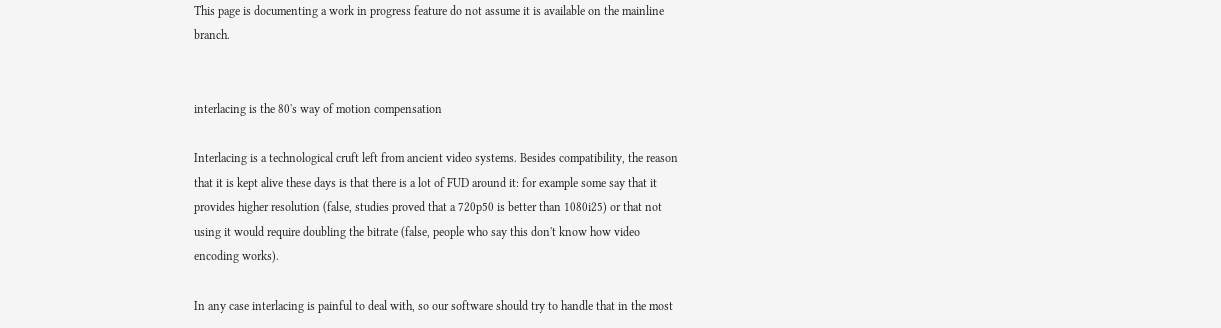This page is documenting a work in progress feature do not assume it is available on the mainline branch.


interlacing is the 80's way of motion compensation

Interlacing is a technological cruft left from ancient video systems. Besides compatibility, the reason that it is kept alive these days is that there is a lot of FUD around it: for example some say that it provides higher resolution (false, studies proved that a 720p50 is better than 1080i25) or that not using it would require doubling the bitrate (false, people who say this don't know how video encoding works).

In any case interlacing is painful to deal with, so our software should try to handle that in the most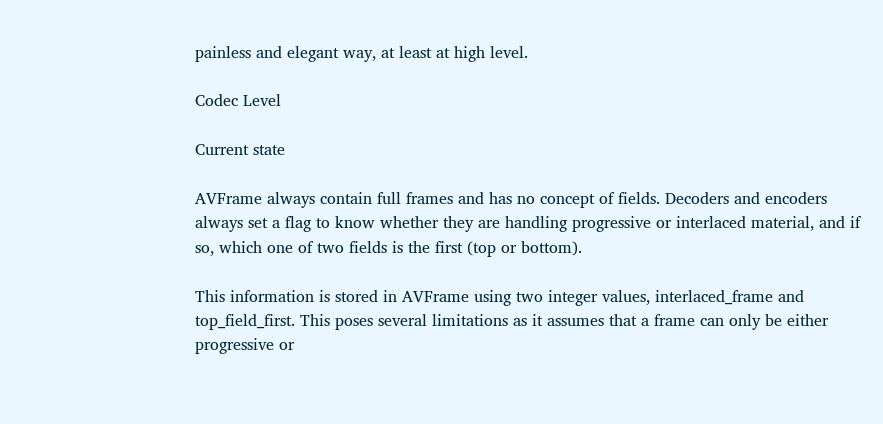painless and elegant way, at least at high level.

Codec Level

Current state

AVFrame always contain full frames and has no concept of fields. Decoders and encoders always set a flag to know whether they are handling progressive or interlaced material, and if so, which one of two fields is the first (top or bottom).

This information is stored in AVFrame using two integer values, interlaced_frame and top_field_first. This poses several limitations as it assumes that a frame can only be either progressive or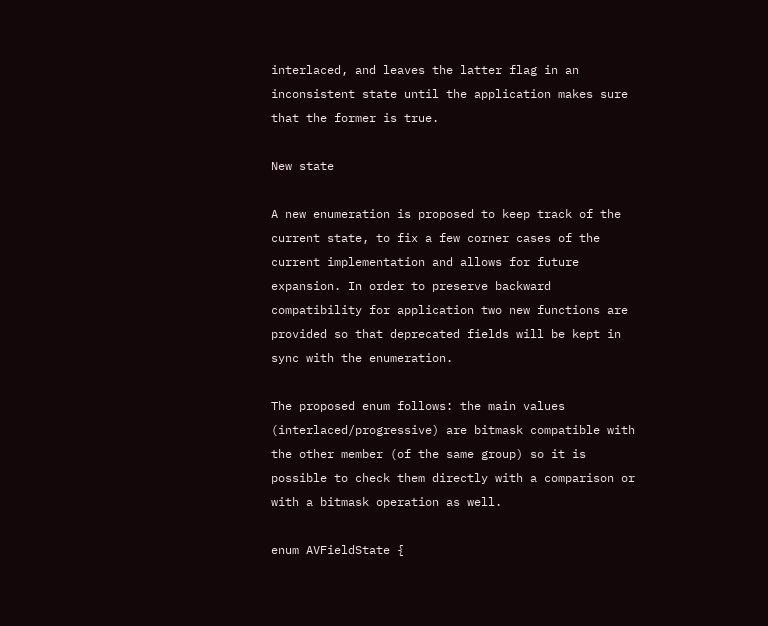interlaced, and leaves the latter flag in an inconsistent state until the application makes sure that the former is true.

New state

A new enumeration is proposed to keep track of the current state, to fix a few corner cases of the current implementation and allows for future expansion. In order to preserve backward compatibility for application two new functions are provided so that deprecated fields will be kept in sync with the enumeration.

The proposed enum follows: the main values (interlaced/progressive) are bitmask compatible with the other member (of the same group) so it is possible to check them directly with a comparison or with a bitmask operation as well.

enum AVFieldState {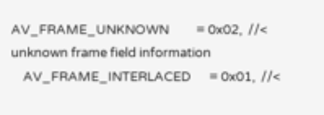AV_FRAME_UNKNOWN         = 0x02,  //< unknown frame field information
    AV_FRAME_INTERLACED      = 0x01,  //<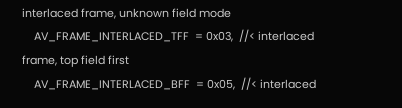interlaced frame, unknown field mode
    AV_FRAME_INTERLACED_TFF  = 0x03,  //< interlaced frame, top field first
    AV_FRAME_INTERLACED_BFF  = 0x05,  //< interlaced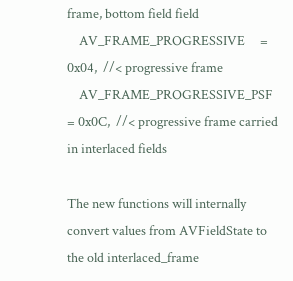frame, bottom field field
    AV_FRAME_PROGRESSIVE     = 0x04,  //< progressive frame
    AV_FRAME_PROGRESSIVE_PSF = 0x0C,  //< progressive frame carried in interlaced fields

The new functions will internally convert values from AVFieldState to the old interlaced_frame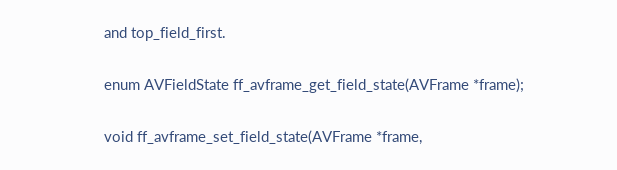and top_field_first.

enum AVFieldState ff_avframe_get_field_state(AVFrame *frame);

void ff_avframe_set_field_state(AVFrame *frame,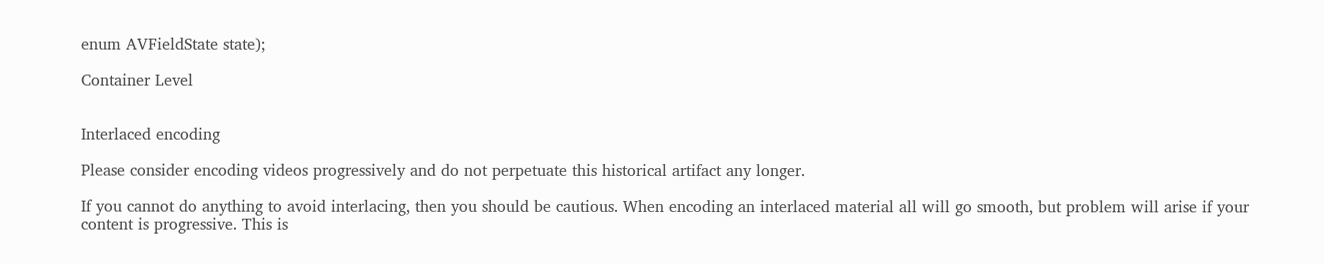enum AVFieldState state);

Container Level


Interlaced encoding

Please consider encoding videos progressively and do not perpetuate this historical artifact any longer.

If you cannot do anything to avoid interlacing, then you should be cautious. When encoding an interlaced material all will go smooth, but problem will arise if your content is progressive. This is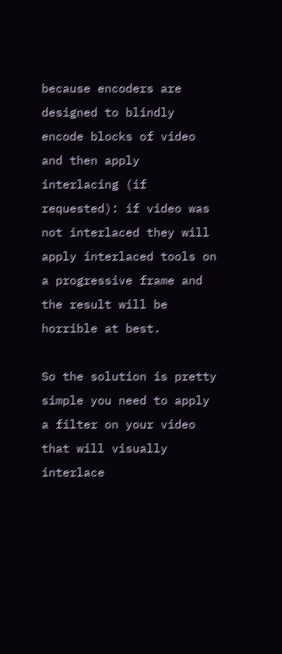because encoders are designed to blindly encode blocks of video and then apply interlacing (if requested): if video was not interlaced they will apply interlaced tools on a progressive frame and the result will be horrible at best.

So the solution is pretty simple you need to apply a filter on your video that will visually interlace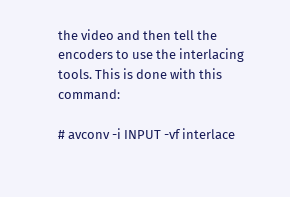the video and then tell the encoders to use the interlacing tools. This is done with this command:

# avconv -i INPUT -vf interlace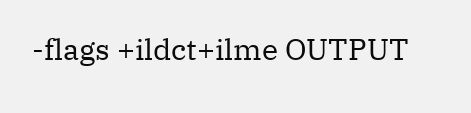-flags +ildct+ilme OUTPUT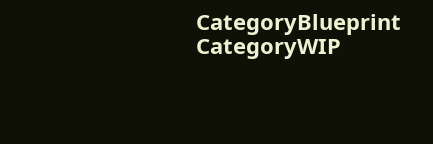CategoryBlueprint CategoryWIP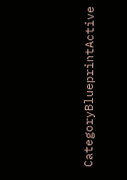CategoryBlueprintActive